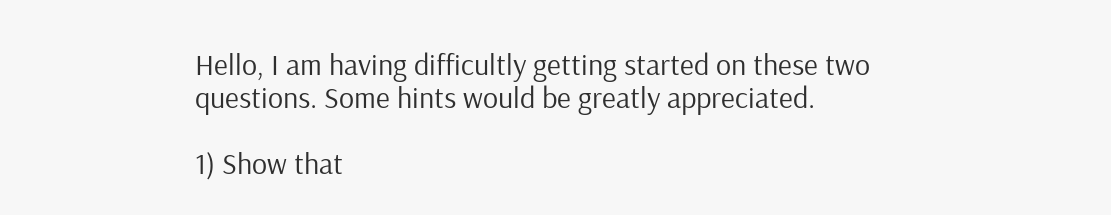Hello, I am having difficultly getting started on these two questions. Some hints would be greatly appreciated.

1) Show that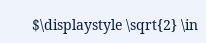$\displaystyle \sqrt{2} \in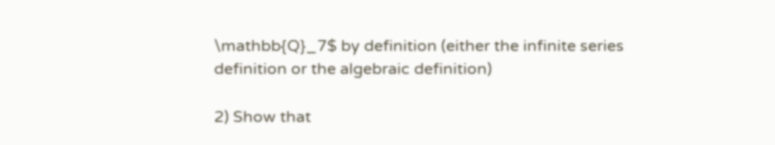\mathbb{Q}_7$ by definition (either the infinite series definition or the algebraic definition)

2) Show that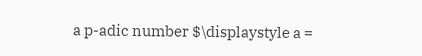a p-adic number $\displaystyle a =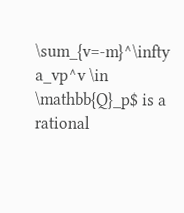\sum_{v=-m}^\infty a_vp^v \in \mathbb{Q}_p$ is a rational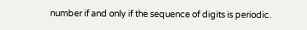number if and only if the sequence of digits is periodic.